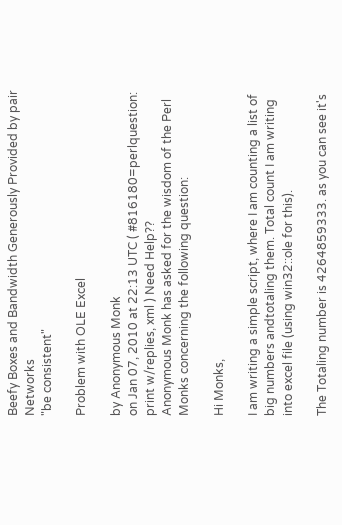Beefy Boxes and Bandwidth Generously Provided by pair Networks
"be consistent"

Problem with OLE Excel

by Anonymous Monk
on Jan 07, 2010 at 22:13 UTC ( #816180=perlquestion: print w/replies, xml ) Need Help??
Anonymous Monk has asked for the wisdom of the Perl Monks concerning the following question:

Hi Monks,

I am writing a simple script, where I am counting a list of big numbers andtotaling them. Total count I am writing into excel file (using win32::ole for this).

The Totaling number is 4264859333. as you can see it's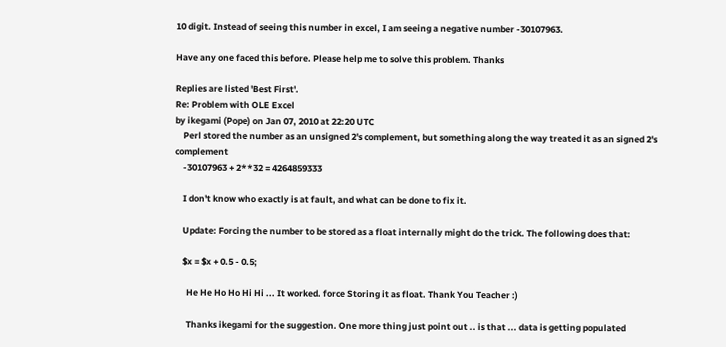10 digit. Instead of seeing this number in excel, I am seeing a negative number -30107963.

Have any one faced this before. Please help me to solve this problem. Thanks

Replies are listed 'Best First'.
Re: Problem with OLE Excel
by ikegami (Pope) on Jan 07, 2010 at 22:20 UTC
    Perl stored the number as an unsigned 2's complement, but something along the way treated it as an signed 2's complement
    -30107963 + 2**32 = 4264859333

    I don't know who exactly is at fault, and what can be done to fix it.

    Update: Forcing the number to be stored as a float internally might do the trick. The following does that:

    $x = $x + 0.5 - 0.5;

      He He Ho Ho Hi Hi ... It worked. force Storing it as float. Thank You Teacher :)

      Thanks ikegami for the suggestion. One more thing just point out .. is that ... data is getting populated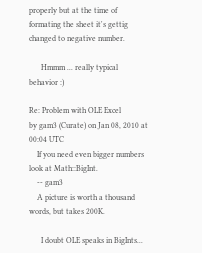properly but at the time of formating the sheet it's gettig changed to negative number.

      Hmmm ... really typical behavior :)

Re: Problem with OLE Excel
by gam3 (Curate) on Jan 08, 2010 at 00:04 UTC
    If you need even bigger numbers look at Math::BigInt.
    -- gam3
    A picture is worth a thousand words, but takes 200K.

      I doubt OLE speaks in BigInts...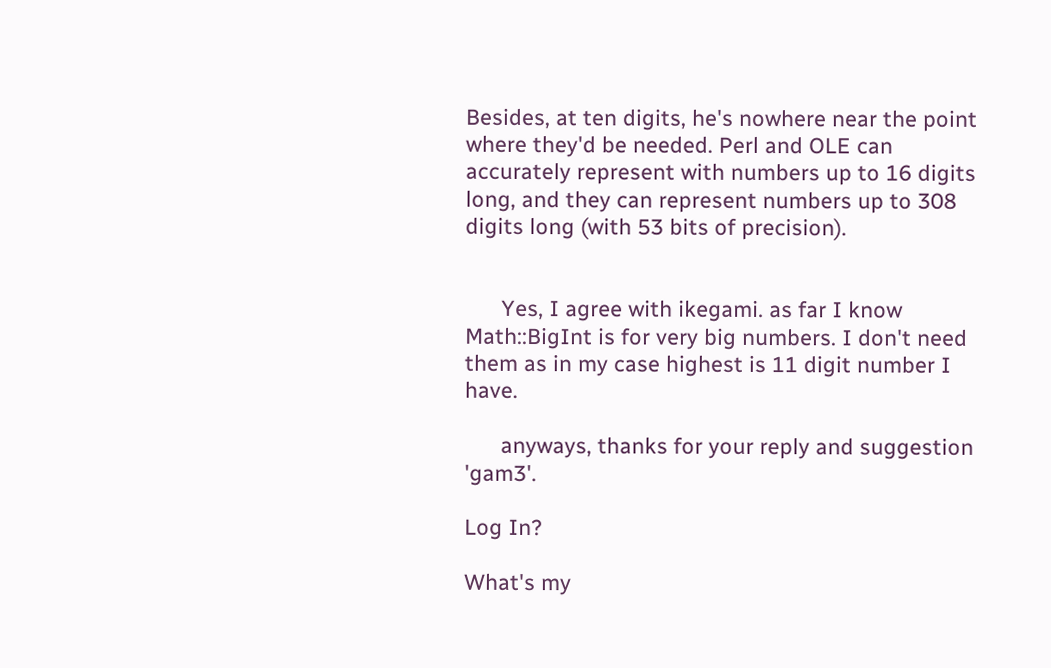Besides, at ten digits, he's nowhere near the point where they'd be needed. Perl and OLE can accurately represent with numbers up to 16 digits long, and they can represent numbers up to 308 digits long (with 53 bits of precision).


      Yes, I agree with ikegami. as far I know Math::BigInt is for very big numbers. I don't need them as in my case highest is 11 digit number I have.

      anyways, thanks for your reply and suggestion 'gam3'.

Log In?

What's my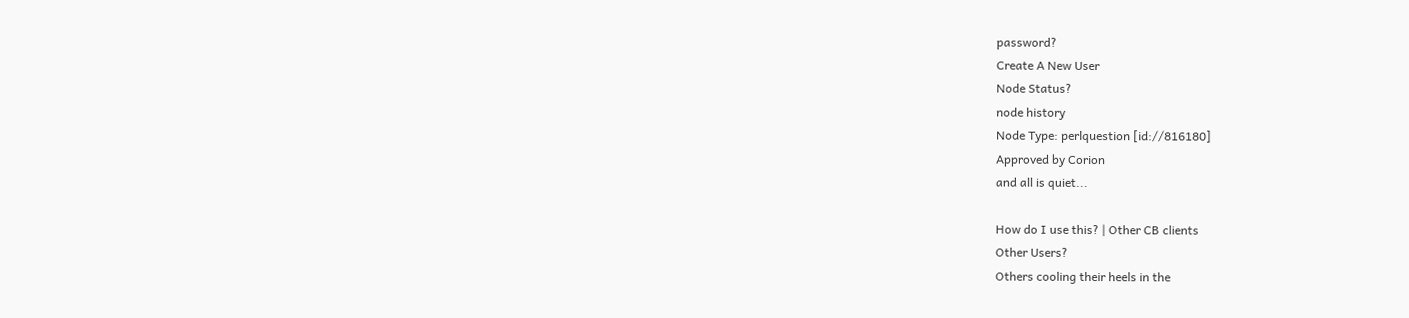password?
Create A New User
Node Status?
node history
Node Type: perlquestion [id://816180]
Approved by Corion
and all is quiet...

How do I use this? | Other CB clients
Other Users?
Others cooling their heels in the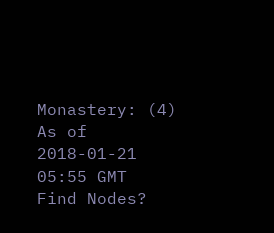Monastery: (4)
As of 2018-01-21 05:55 GMT
Find Nodes?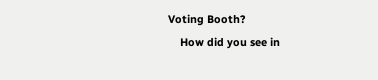Voting Booth?
    How did you see in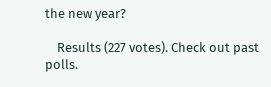the new year?

    Results (227 votes). Check out past polls.